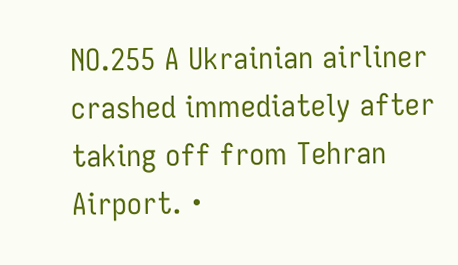NO.255 A Ukrainian airliner crashed immediately after taking off from Tehran Airport.・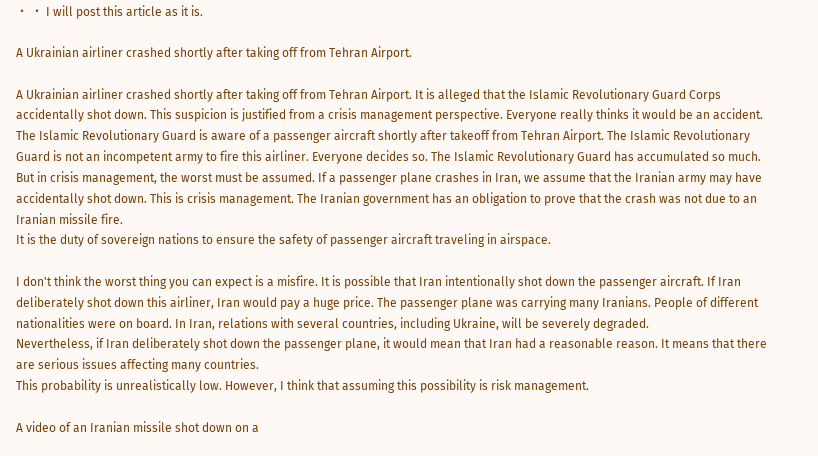・ ・ I will post this article as it is.

A Ukrainian airliner crashed shortly after taking off from Tehran Airport.

A Ukrainian airliner crashed shortly after taking off from Tehran Airport. It is alleged that the Islamic Revolutionary Guard Corps accidentally shot down. This suspicion is justified from a crisis management perspective. Everyone really thinks it would be an accident. The Islamic Revolutionary Guard is aware of a passenger aircraft shortly after takeoff from Tehran Airport. The Islamic Revolutionary Guard is not an incompetent army to fire this airliner. Everyone decides so. The Islamic Revolutionary Guard has accumulated so much.
But in crisis management, the worst must be assumed. If a passenger plane crashes in Iran, we assume that the Iranian army may have accidentally shot down. This is crisis management. The Iranian government has an obligation to prove that the crash was not due to an Iranian missile fire.
It is the duty of sovereign nations to ensure the safety of passenger aircraft traveling in airspace.

I don't think the worst thing you can expect is a misfire. It is possible that Iran intentionally shot down the passenger aircraft. If Iran deliberately shot down this airliner, Iran would pay a huge price. The passenger plane was carrying many Iranians. People of different nationalities were on board. In Iran, relations with several countries, including Ukraine, will be severely degraded.
Nevertheless, if Iran deliberately shot down the passenger plane, it would mean that Iran had a reasonable reason. It means that there are serious issues affecting many countries.
This probability is unrealistically low. However, I think that assuming this possibility is risk management.

A video of an Iranian missile shot down on a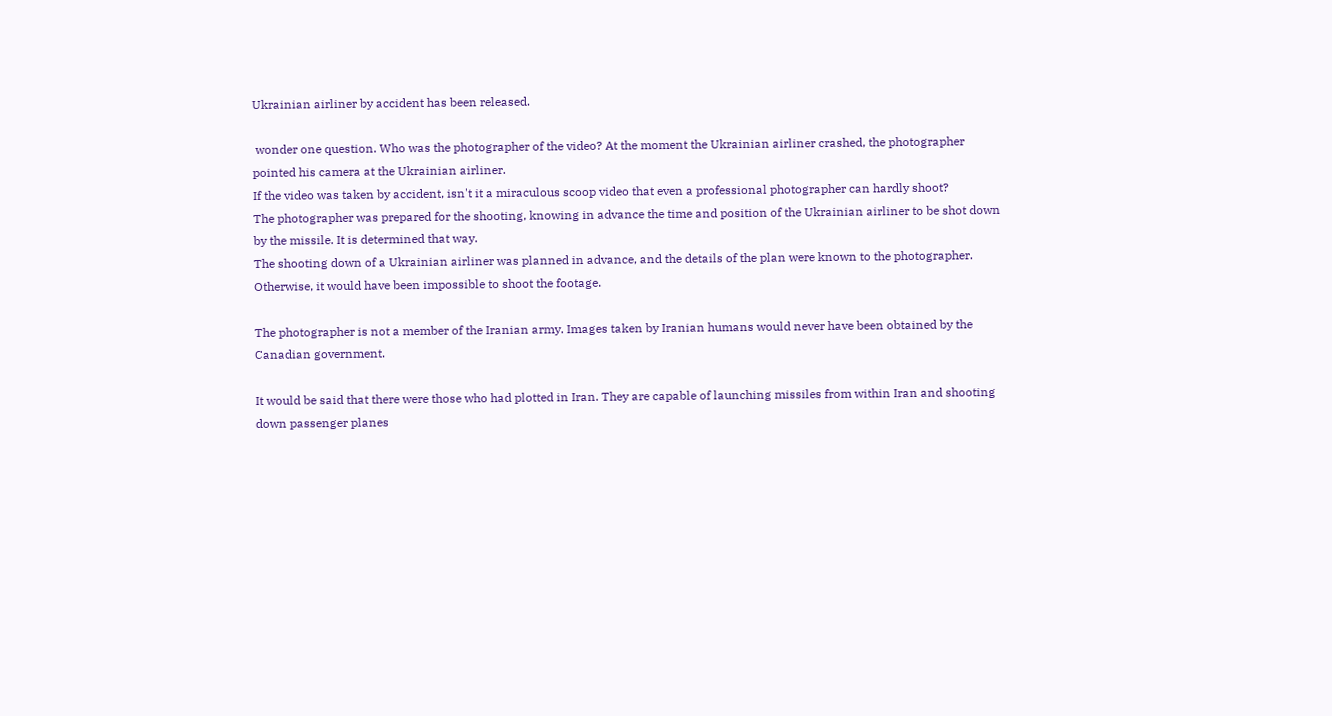Ukrainian airliner by accident has been released.

 wonder one question. Who was the photographer of the video? At the moment the Ukrainian airliner crashed, the photographer pointed his camera at the Ukrainian airliner.
If the video was taken by accident, isn't it a miraculous scoop video that even a professional photographer can hardly shoot?
The photographer was prepared for the shooting, knowing in advance the time and position of the Ukrainian airliner to be shot down by the missile. It is determined that way.
The shooting down of a Ukrainian airliner was planned in advance, and the details of the plan were known to the photographer.
Otherwise, it would have been impossible to shoot the footage.

The photographer is not a member of the Iranian army. Images taken by Iranian humans would never have been obtained by the Canadian government.

It would be said that there were those who had plotted in Iran. They are capable of launching missiles from within Iran and shooting down passenger planes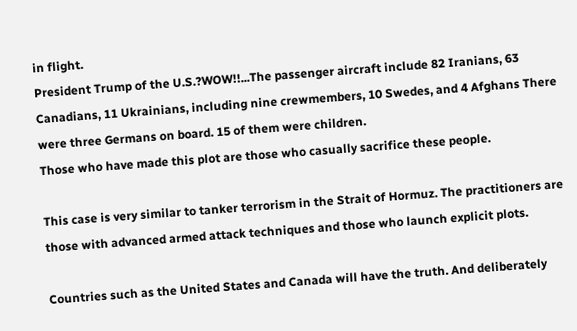in flight.
President Trump of the U.S.?WOW!!...The passenger aircraft include 82 Iranians, 63 Canadians, 11 Ukrainians, including nine crewmembers, 10 Swedes, and 4 Afghans There were three Germans on board. 15 of them were children.
Those who have made this plot are those who casually sacrifice these people.

This case is very similar to tanker terrorism in the Strait of Hormuz. The practitioners are those with advanced armed attack techniques and those who launch explicit plots.

Countries such as the United States and Canada will have the truth. And deliberately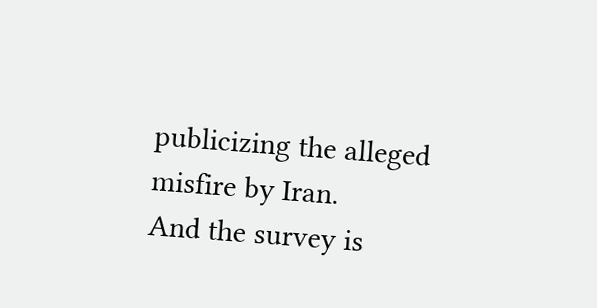publicizing the alleged misfire by Iran.
And the survey is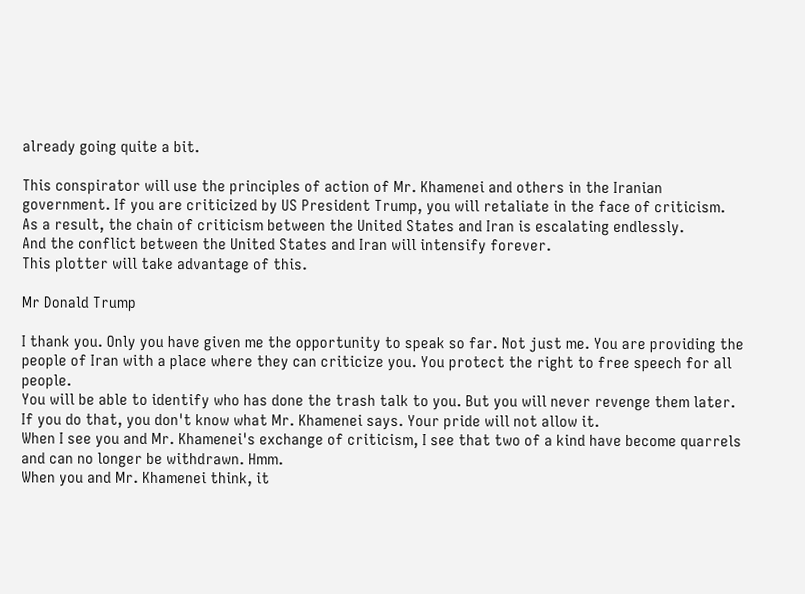already going quite a bit.

This conspirator will use the principles of action of Mr. Khamenei and others in the Iranian government. If you are criticized by US President Trump, you will retaliate in the face of criticism.
As a result, the chain of criticism between the United States and Iran is escalating endlessly.
And the conflict between the United States and Iran will intensify forever.
This plotter will take advantage of this.

Mr Donald Trump

I thank you. Only you have given me the opportunity to speak so far. Not just me. You are providing the people of Iran with a place where they can criticize you. You protect the right to free speech for all people.
You will be able to identify who has done the trash talk to you. But you will never revenge them later. If you do that, you don't know what Mr. Khamenei says. Your pride will not allow it.
When I see you and Mr. Khamenei's exchange of criticism, I see that two of a kind have become quarrels and can no longer be withdrawn. Hmm.
When you and Mr. Khamenei think, it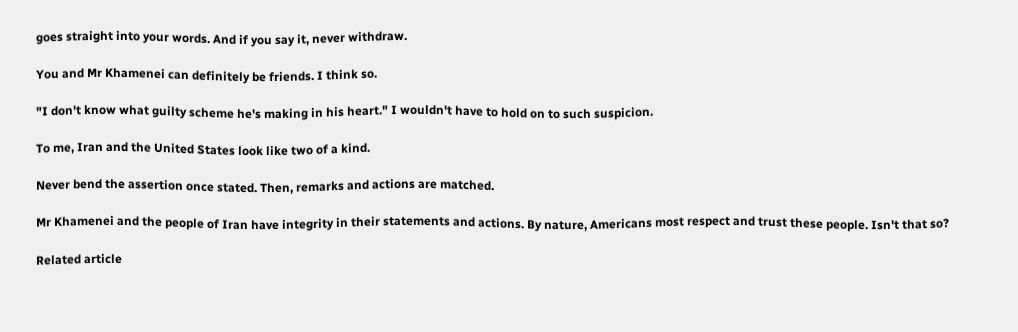goes straight into your words. And if you say it, never withdraw.

You and Mr Khamenei can definitely be friends. I think so.

"I don't know what guilty scheme he's making in his heart." I wouldn't have to hold on to such suspicion.

To me, Iran and the United States look like two of a kind.

Never bend the assertion once stated. Then, remarks and actions are matched.

Mr Khamenei and the people of Iran have integrity in their statements and actions. By nature, Americans most respect and trust these people. Isn't that so?

Related article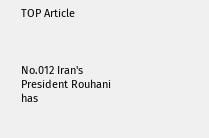TOP Article



No.012 Iran's President Rouhani has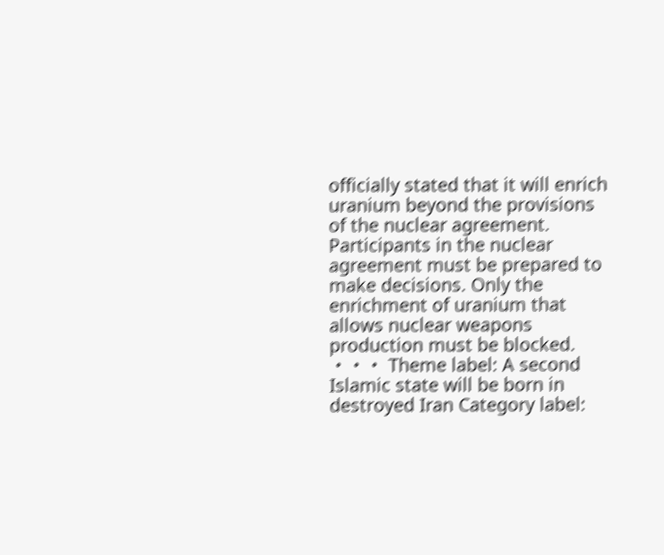officially stated that it will enrich uranium beyond the provisions of the nuclear agreement. Participants in the nuclear agreement must be prepared to make decisions. Only the enrichment of uranium that allows nuclear weapons production must be blocked. ・・・ Theme label: A second Islamic state will be born in destroyed Iran Category label: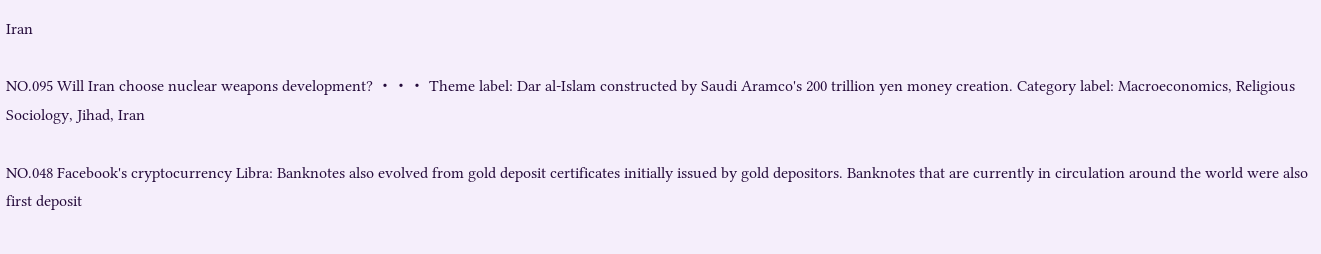Iran

NO.095 Will Iran choose nuclear weapons development? ・・・ Theme label: Dar al-Islam constructed by Saudi Aramco's 200 trillion yen money creation. Category label: Macroeconomics, Religious Sociology, Jihad, Iran

NO.048 Facebook's cryptocurrency Libra: Banknotes also evolved from gold deposit certificates initially issued by gold depositors. Banknotes that are currently in circulation around the world were also first deposit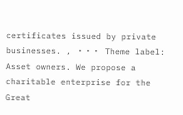certificates issued by private businesses. , ・・・ Theme label: Asset owners. We propose a charitable enterprise for the Great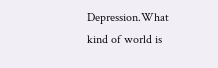Depression.What kind of world is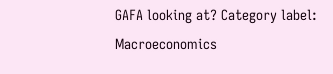GAFA looking at? Category label: Macroeconomics